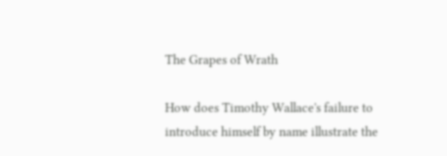The Grapes of Wrath

How does Timothy Wallace's failure to introduce himself by name illustrate the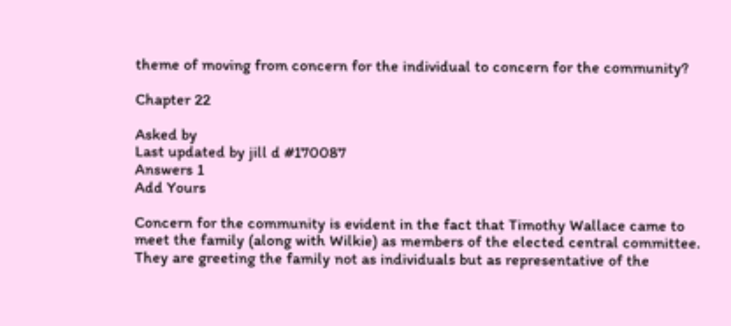theme of moving from concern for the individual to concern for the community?

Chapter 22

Asked by
Last updated by jill d #170087
Answers 1
Add Yours

Concern for the community is evident in the fact that Timothy Wallace came to meet the family (along with Wilkie) as members of the elected central committee. They are greeting the family not as individuals but as representative of the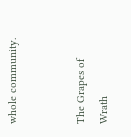whole community.


The Grapes of Wrath